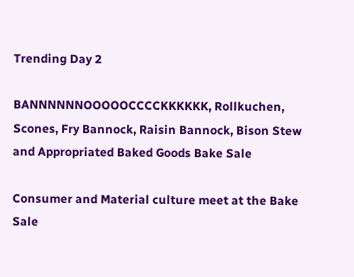Trending Day 2

BANNNNNNOOOOOCCCCKKKKKK, Rollkuchen, Scones, Fry Bannock, Raisin Bannock, Bison Stew and Appropriated Baked Goods Bake Sale

Consumer and Material culture meet at the Bake Sale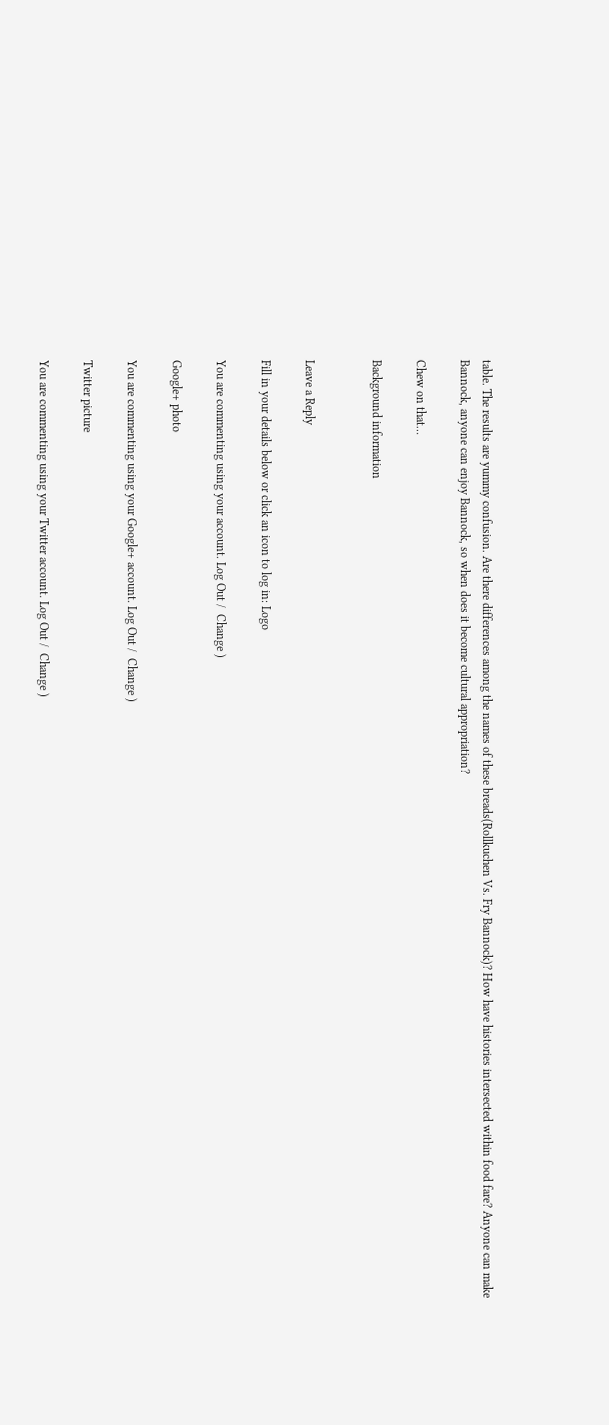table. The results are yummy confusion. Are there differences among the names of these breads(Rollkuchen Vs. Fry Bannock)? How have histories intersected within food fare? Anyone can make Bannock, anyone can enjoy Bannock, so when does it become cultural appropriation?

Chew on that…

Background information


Leave a Reply

Fill in your details below or click an icon to log in: Logo

You are commenting using your account. Log Out /  Change )

Google+ photo

You are commenting using your Google+ account. Log Out /  Change )

Twitter picture

You are commenting using your Twitter account. Log Out /  Change )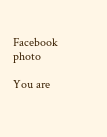Facebook photo

You are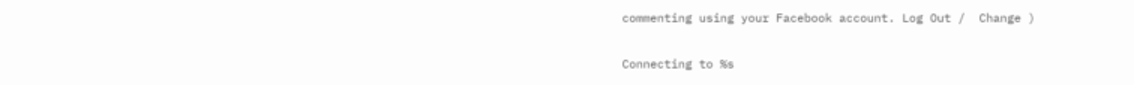commenting using your Facebook account. Log Out /  Change )


Connecting to %s